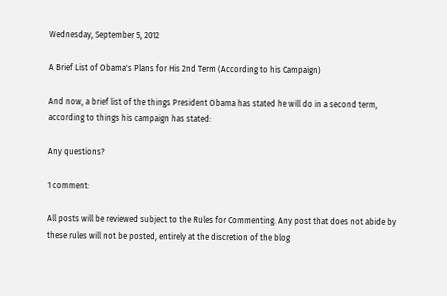Wednesday, September 5, 2012

A Brief List of Obama's Plans for His 2nd Term (According to his Campaign)

And now, a brief list of the things President Obama has stated he will do in a second term, according to things his campaign has stated:

Any questions?

1 comment:

All posts will be reviewed subject to the Rules for Commenting. Any post that does not abide by these rules will not be posted, entirely at the discretion of the blog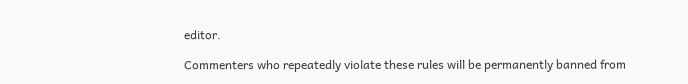editor.

Commenters who repeatedly violate these rules will be permanently banned from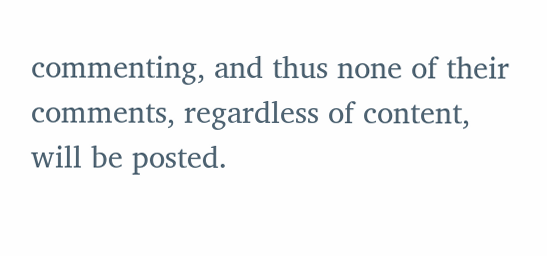commenting, and thus none of their comments, regardless of content, will be posted.